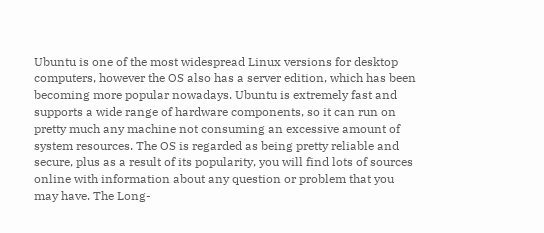Ubuntu is one of the most widespread Linux versions for desktop computers, however the OS also has a server edition, which has been becoming more popular nowadays. Ubuntu is extremely fast and supports a wide range of hardware components, so it can run on pretty much any machine not consuming an excessive amount of system resources. The OS is regarded as being pretty reliable and secure, plus as a result of its popularity, you will find lots of sources online with information about any question or problem that you may have. The Long-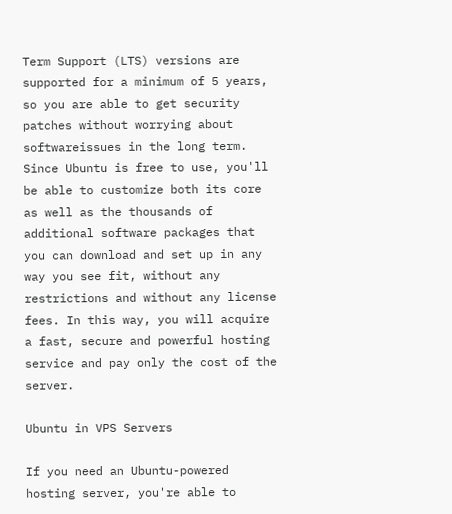Term Support (LTS) versions are supported for a minimum of 5 years, so you are able to get security patches without worrying about softwareissues in the long term. Since Ubuntu is free to use, you'll be able to customize both its core as well as the thousands of additional software packages that you can download and set up in any way you see fit, without any restrictions and without any license fees. In this way, you will acquire a fast, secure and powerful hosting service and pay only the cost of the server.

Ubuntu in VPS Servers

If you need an Ubuntu-powered hosting server, you're able to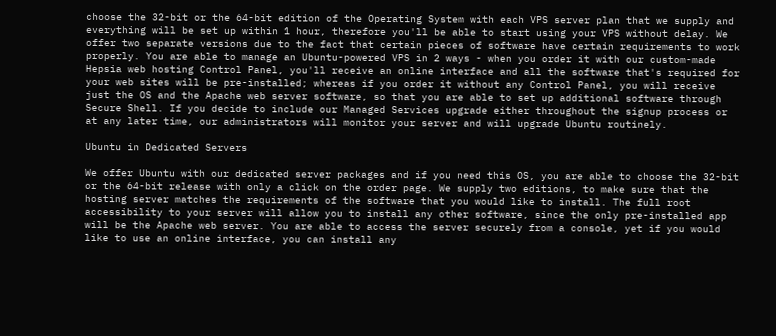choose the 32-bit or the 64-bit edition of the Operating System with each VPS server plan that we supply and everything will be set up within 1 hour, therefore you'll be able to start using your VPS without delay. We offer two separate versions due to the fact that certain pieces of software have certain requirements to work properly. You are able to manage an Ubuntu-powered VPS in 2 ways - when you order it with our custom-made Hepsia web hosting Control Panel, you'll receive an online interface and all the software that's required for your web sites will be pre-installed; whereas if you order it without any Control Panel, you will receive just the OS and the Apache web server software, so that you are able to set up additional software through Secure Shell. If you decide to include our Managed Services upgrade either throughout the signup process or at any later time, our administrators will monitor your server and will upgrade Ubuntu routinely.

Ubuntu in Dedicated Servers

We offer Ubuntu with our dedicated server packages and if you need this OS, you are able to choose the 32-bit or the 64-bit release with only a click on the order page. We supply two editions, to make sure that the hosting server matches the requirements of the software that you would like to install. The full root accessibility to your server will allow you to install any other software, since the only pre-installed app will be the Apache web server. You are able to access the server securely from a console, yet if you would like to use an online interface, you can install any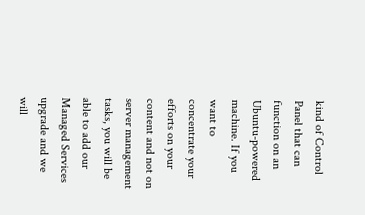kind of Control Panel that can function on an Ubuntu-powered machine. If you want to concentrate your efforts on your content and not on server management tasks, you will be able to add our Managed Services upgrade and we will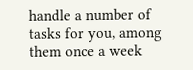handle a number of tasks for you, among them once a week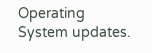Operating System updates.